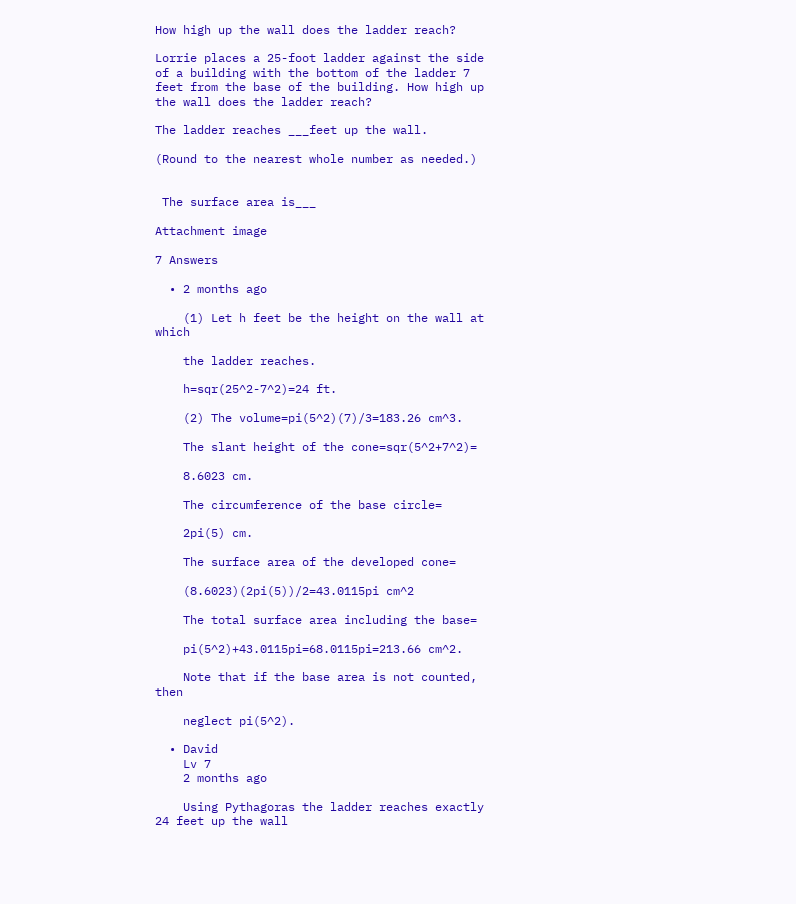How high up the wall does the ladder reach?

Lorrie places a 25-foot ladder against the side of a building with the bottom of the ladder 7 feet from the base of the building. How high up the wall does the ladder reach?

The ladder reaches ___feet up the wall.

(Round to the nearest whole number as needed.)


 The surface area is___

Attachment image

7 Answers

  • 2 months ago

    (1) Let h feet be the height on the wall at which

    the ladder reaches.

    h=sqr(25^2-7^2)=24 ft.

    (2) The volume=pi(5^2)(7)/3=183.26 cm^3.

    The slant height of the cone=sqr(5^2+7^2)=

    8.6023 cm.

    The circumference of the base circle=

    2pi(5) cm.

    The surface area of the developed cone=

    (8.6023)(2pi(5))/2=43.0115pi cm^2

    The total surface area including the base=

    pi(5^2)+43.0115pi=68.0115pi=213.66 cm^2.

    Note that if the base area is not counted, then

    neglect pi(5^2).

  • David
    Lv 7
    2 months ago

    Using Pythagoras the ladder reaches exactly 24 feet up the wall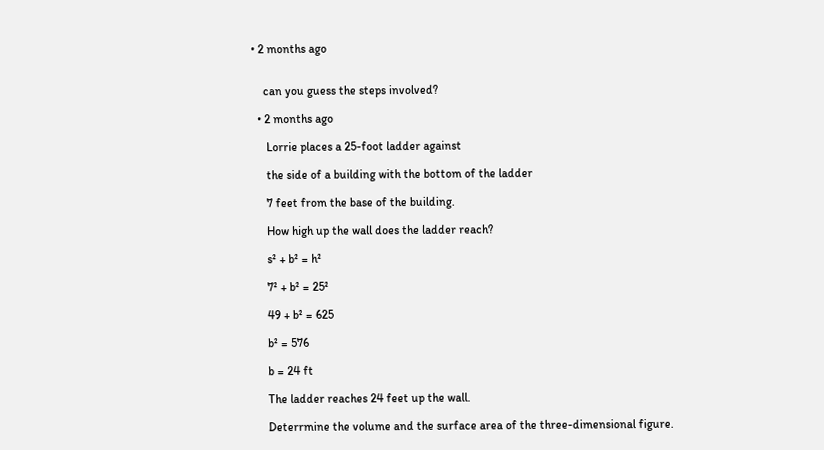• 2 months ago


    can you guess the steps involved?

  • 2 months ago

     Lorrie places a 25-foot ladder against

     the side of a building with the bottom of the ladder

     7 feet from the base of the building.

     How high up the wall does the ladder reach?

     s² + b² = h²

     7² + b² = 25²

     49 + b² = 625

     b² = 576

     b = 24 ft

     The ladder reaches 24 feet up the wall.

     Deterrmine the volume and the surface area of the three-dimensional figure.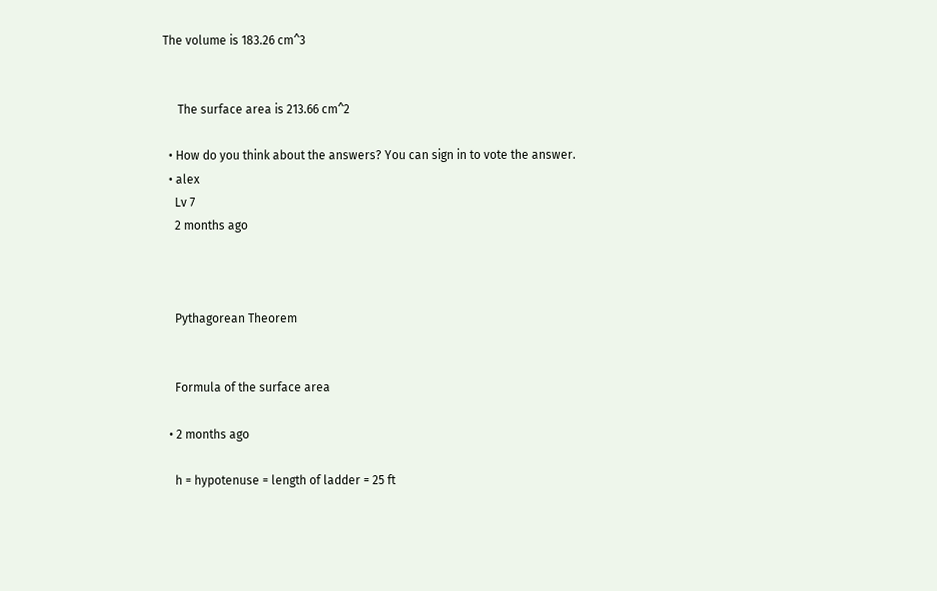The volume is 183.26 cm^3


     The surface area is 213.66 cm^2

  • How do you think about the answers? You can sign in to vote the answer.
  • alex
    Lv 7
    2 months ago



    Pythagorean Theorem


    Formula of the surface area

  • 2 months ago

    h = hypotenuse = length of ladder = 25 ft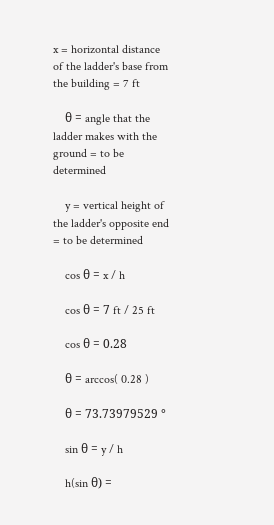x = horizontal distance of the ladder's base from the building = 7 ft

    θ = angle that the ladder makes with the ground = to be determined

    y = vertical height of the ladder's opposite end = to be determined

    cos θ = x / h

    cos θ = 7 ft / 25 ft

    cos θ = 0.28

    θ = arccos( 0.28 )

    θ = 73.73979529 °

    sin θ = y / h

    h(sin θ) =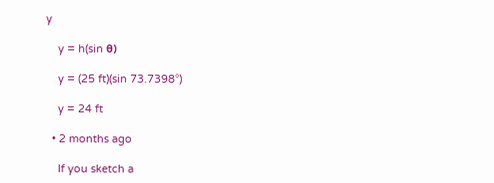y

    y = h(sin θ)

    y = (25 ft)(sin 73.7398°)

    y = 24 ft

  • 2 months ago

    If you sketch a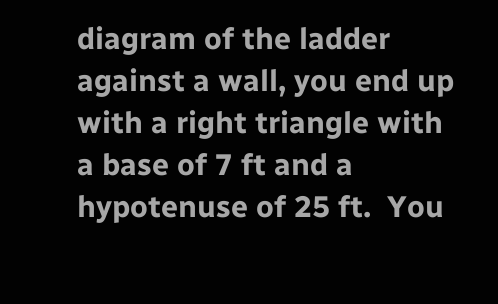diagram of the ladder against a wall, you end up with a right triangle with a base of 7 ft and a hypotenuse of 25 ft.  You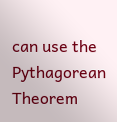can use the Pythagorean Theorem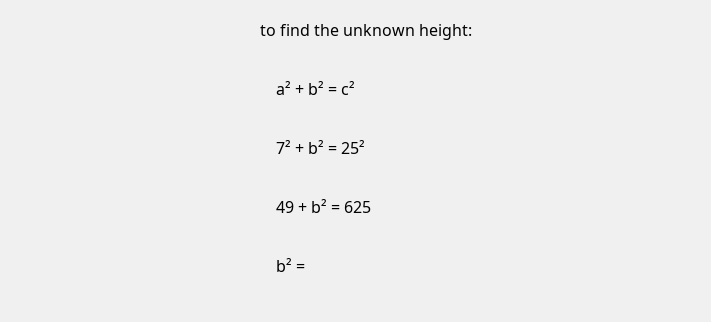to find the unknown height:

    a² + b² = c²

    7² + b² = 25²

    49 + b² = 625

    b² =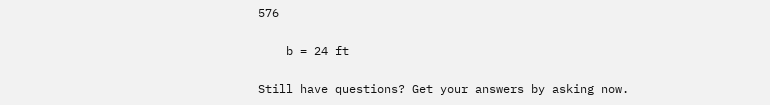576

    b = 24 ft

Still have questions? Get your answers by asking now.